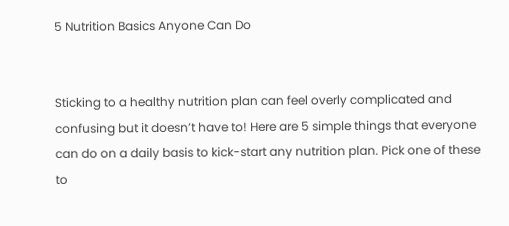5 Nutrition Basics Anyone Can Do


Sticking to a healthy nutrition plan can feel overly complicated and confusing but it doesn’t have to! Here are 5 simple things that everyone can do on a daily basis to kick-start any nutrition plan. Pick one of these to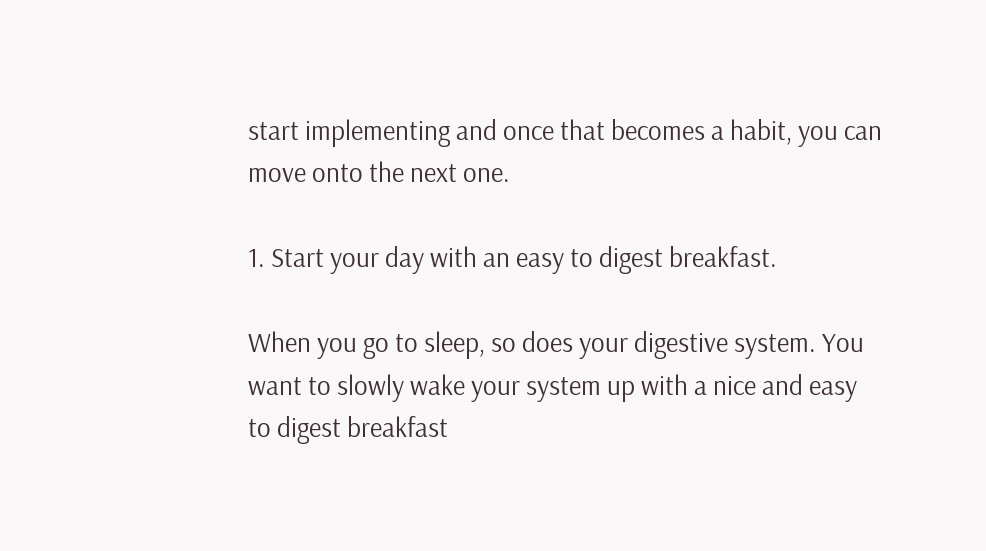start implementing and once that becomes a habit, you can move onto the next one.

1. Start your day with an easy to digest breakfast.

When you go to sleep, so does your digestive system. You want to slowly wake your system up with a nice and easy to digest breakfast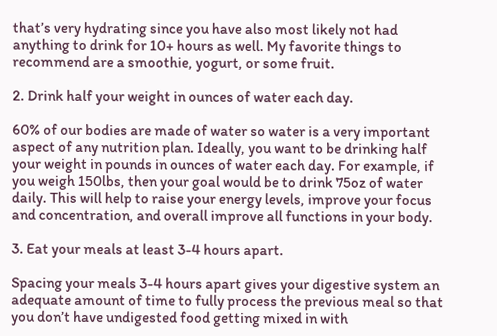that’s very hydrating since you have also most likely not had anything to drink for 10+ hours as well. My favorite things to recommend are a smoothie, yogurt, or some fruit.

2. Drink half your weight in ounces of water each day.

60% of our bodies are made of water so water is a very important aspect of any nutrition plan. Ideally, you want to be drinking half your weight in pounds in ounces of water each day. For example, if you weigh 150lbs, then your goal would be to drink 75oz of water daily. This will help to raise your energy levels, improve your focus and concentration, and overall improve all functions in your body.

3. Eat your meals at least 3-4 hours apart.

Spacing your meals 3-4 hours apart gives your digestive system an adequate amount of time to fully process the previous meal so that you don’t have undigested food getting mixed in with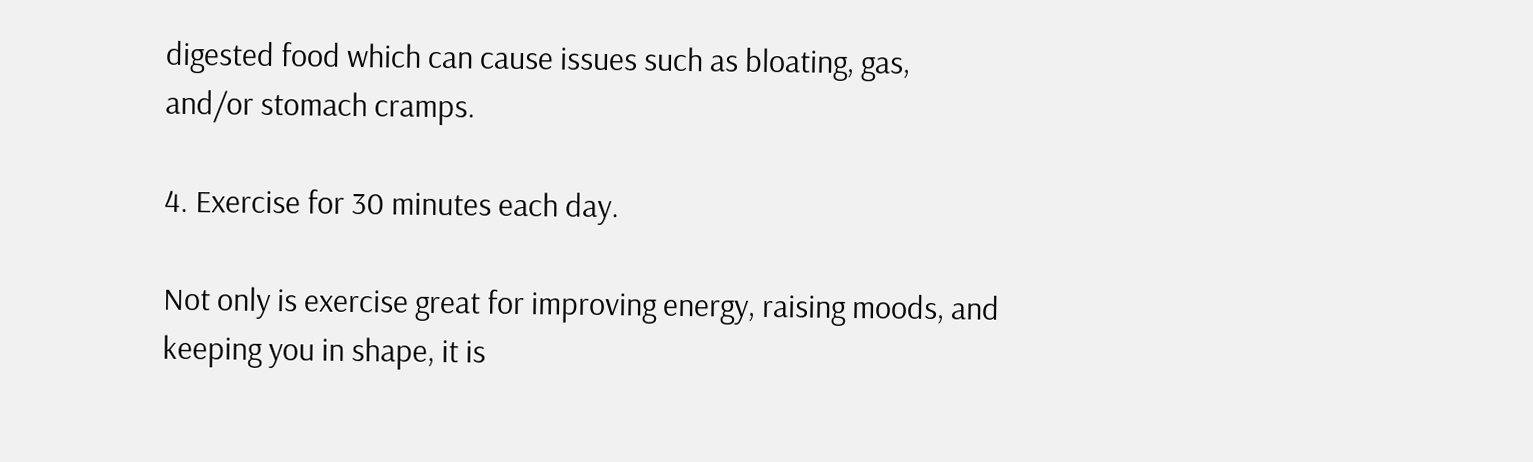digested food which can cause issues such as bloating, gas, and/or stomach cramps.

4. Exercise for 30 minutes each day.

Not only is exercise great for improving energy, raising moods, and keeping you in shape, it is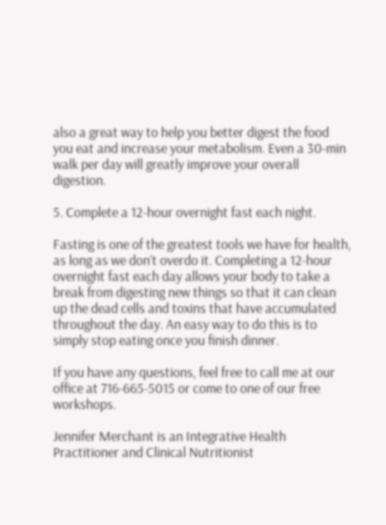also a great way to help you better digest the food you eat and increase your metabolism. Even a 30-min walk per day will greatly improve your overall digestion.

5. Complete a 12-hour overnight fast each night.

Fasting is one of the greatest tools we have for health, as long as we don’t overdo it. Completing a 12-hour overnight fast each day allows your body to take a break from digesting new things so that it can clean up the dead cells and toxins that have accumulated throughout the day. An easy way to do this is to simply stop eating once you finish dinner.

If you have any questions, feel free to call me at our office at 716-665-5015 or come to one of our free workshops.

Jennifer Merchant is an Integrative Health Practitioner and Clinical Nutritionist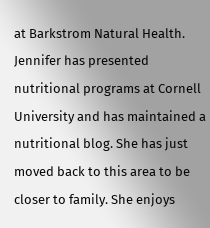at Barkstrom Natural Health. Jennifer has presented nutritional programs at Cornell University and has maintained a nutritional blog. She has just moved back to this area to be closer to family. She enjoys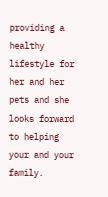providing a healthy lifestyle for her and her pets and she looks forward to helping your and your family.